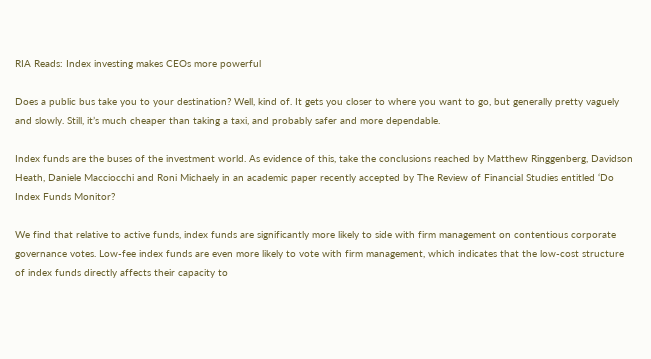RIA Reads: Index investing makes CEOs more powerful

Does a public bus take you to your destination? Well, kind of. It gets you closer to where you want to go, but generally pretty vaguely and slowly. Still, it’s much cheaper than taking a taxi, and probably safer and more dependable.

Index funds are the buses of the investment world. As evidence of this, take the conclusions reached by Matthew Ringgenberg, Davidson Heath, Daniele Macciocchi and Roni Michaely in an academic paper recently accepted by The Review of Financial Studies entitled ‘Do Index Funds Monitor?

We find that relative to active funds, index funds are significantly more likely to side with firm management on contentious corporate governance votes. Low-fee index funds are even more likely to vote with firm management, which indicates that the low-cost structure of index funds directly affects their capacity to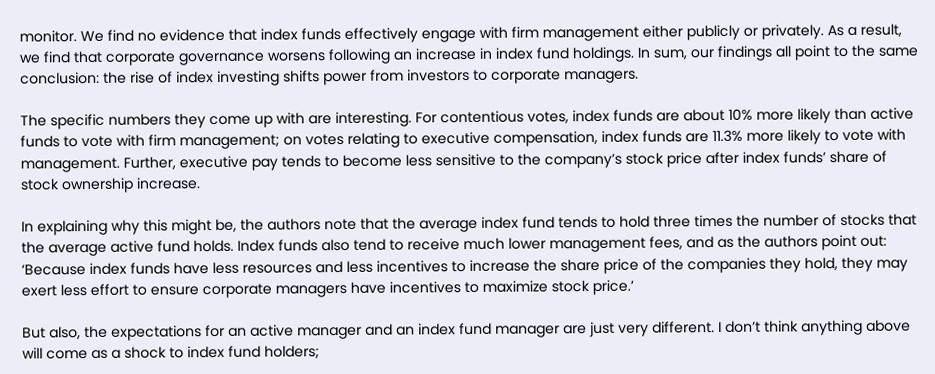monitor. We find no evidence that index funds effectively engage with firm management either publicly or privately. As a result, we find that corporate governance worsens following an increase in index fund holdings. In sum, our findings all point to the same conclusion: the rise of index investing shifts power from investors to corporate managers.

The specific numbers they come up with are interesting. For contentious votes, index funds are about 10% more likely than active funds to vote with firm management; on votes relating to executive compensation, index funds are 11.3% more likely to vote with management. Further, executive pay tends to become less sensitive to the company’s stock price after index funds’ share of stock ownership increase.

In explaining why this might be, the authors note that the average index fund tends to hold three times the number of stocks that the average active fund holds. Index funds also tend to receive much lower management fees, and as the authors point out: ‘Because index funds have less resources and less incentives to increase the share price of the companies they hold, they may exert less effort to ensure corporate managers have incentives to maximize stock price.’

But also, the expectations for an active manager and an index fund manager are just very different. I don’t think anything above will come as a shock to index fund holders;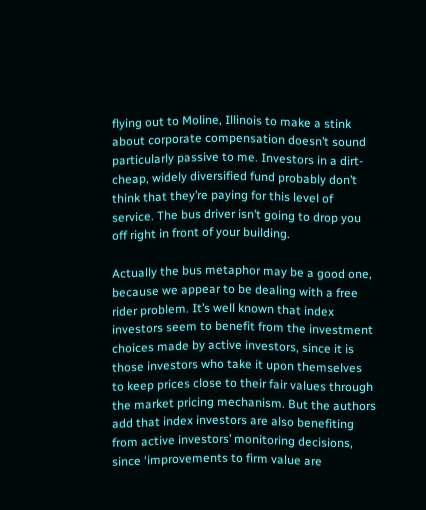flying out to Moline, Illinois to make a stink about corporate compensation doesn’t sound particularly passive to me. Investors in a dirt-cheap, widely diversified fund probably don’t think that they’re paying for this level of service. The bus driver isn’t going to drop you off right in front of your building.

Actually the bus metaphor may be a good one, because we appear to be dealing with a free rider problem. It’s well known that index investors seem to benefit from the investment choices made by active investors, since it is those investors who take it upon themselves to keep prices close to their fair values through the market pricing mechanism. But the authors add that index investors are also benefiting from active investors’ monitoring decisions, since ‘improvements to firm value are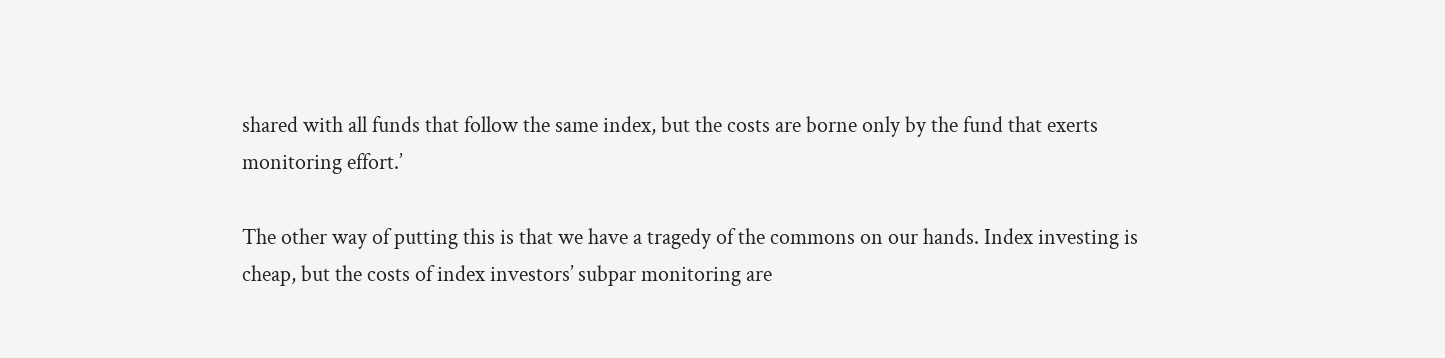shared with all funds that follow the same index, but the costs are borne only by the fund that exerts monitoring effort.’

The other way of putting this is that we have a tragedy of the commons on our hands. Index investing is cheap, but the costs of index investors’ subpar monitoring are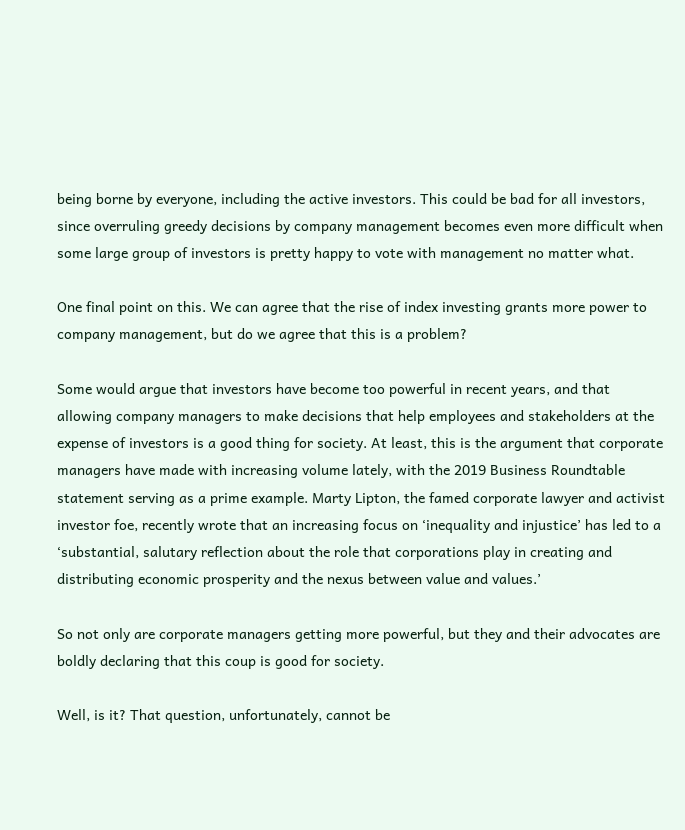being borne by everyone, including the active investors. This could be bad for all investors, since overruling greedy decisions by company management becomes even more difficult when some large group of investors is pretty happy to vote with management no matter what.

One final point on this. We can agree that the rise of index investing grants more power to company management, but do we agree that this is a problem?

Some would argue that investors have become too powerful in recent years, and that allowing company managers to make decisions that help employees and stakeholders at the expense of investors is a good thing for society. At least, this is the argument that corporate managers have made with increasing volume lately, with the 2019 Business Roundtable statement serving as a prime example. Marty Lipton, the famed corporate lawyer and activist investor foe, recently wrote that an increasing focus on ‘inequality and injustice’ has led to a ‘substantial, salutary reflection about the role that corporations play in creating and distributing economic prosperity and the nexus between value and values.’

So not only are corporate managers getting more powerful, but they and their advocates are boldly declaring that this coup is good for society.

Well, is it? That question, unfortunately, cannot be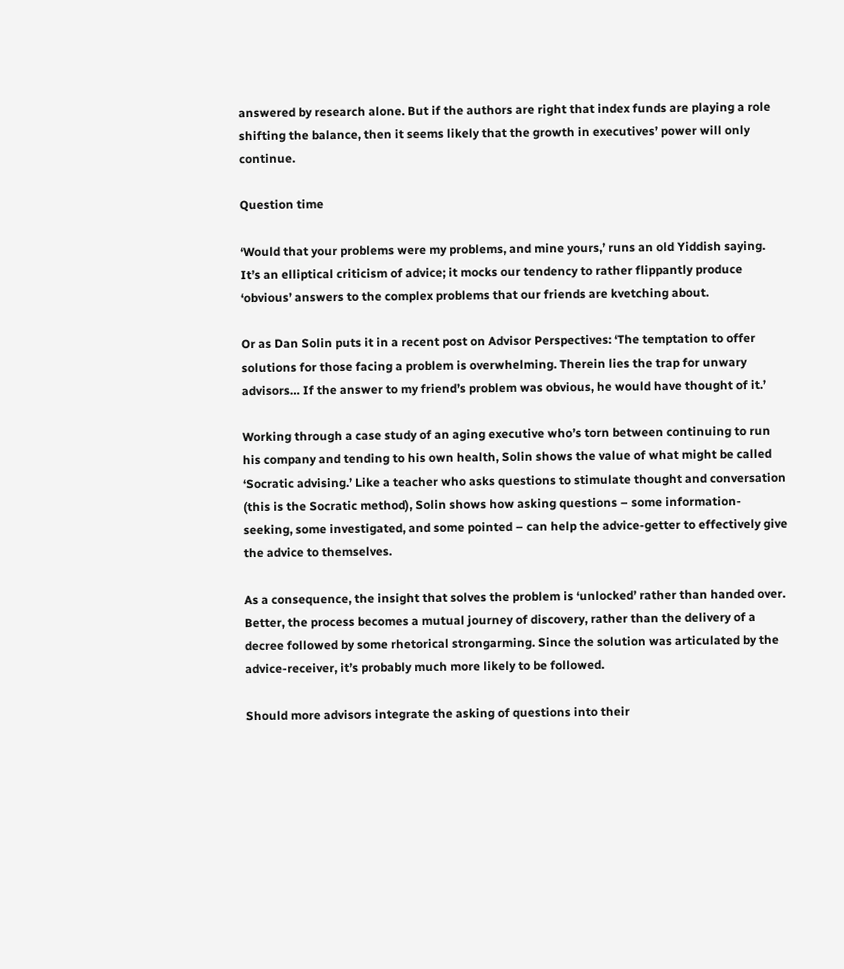answered by research alone. But if the authors are right that index funds are playing a role shifting the balance, then it seems likely that the growth in executives’ power will only continue.

Question time

‘Would that your problems were my problems, and mine yours,’ runs an old Yiddish saying. It’s an elliptical criticism of advice; it mocks our tendency to rather flippantly produce ‘obvious’ answers to the complex problems that our friends are kvetching about.

Or as Dan Solin puts it in a recent post on Advisor Perspectives: ‘The temptation to offer solutions for those facing a problem is overwhelming. Therein lies the trap for unwary advisors… If the answer to my friend’s problem was obvious, he would have thought of it.’

Working through a case study of an aging executive who’s torn between continuing to run his company and tending to his own health, Solin shows the value of what might be called ‘Socratic advising.’ Like a teacher who asks questions to stimulate thought and conversation (this is the Socratic method), Solin shows how asking questions – some information-seeking, some investigated, and some pointed – can help the advice-getter to effectively give the advice to themselves.

As a consequence, the insight that solves the problem is ‘unlocked’ rather than handed over. Better, the process becomes a mutual journey of discovery, rather than the delivery of a decree followed by some rhetorical strongarming. Since the solution was articulated by the advice-receiver, it’s probably much more likely to be followed.

Should more advisors integrate the asking of questions into their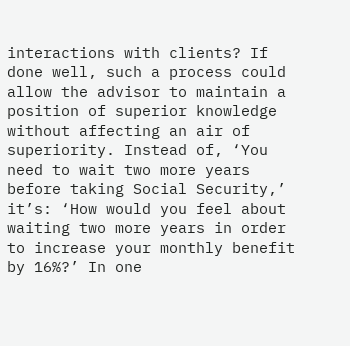interactions with clients? If done well, such a process could allow the advisor to maintain a position of superior knowledge without affecting an air of superiority. Instead of, ‘You need to wait two more years before taking Social Security,’ it’s: ‘How would you feel about waiting two more years in order to increase your monthly benefit by 16%?’ In one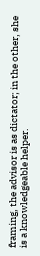framing, the advisor is as dictator; in the other, she is a knowledgeable helper.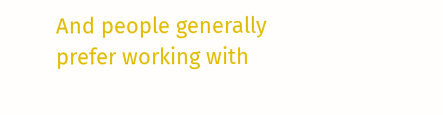And people generally prefer working with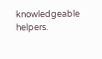knowledgeable helpers.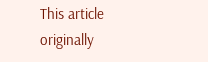This article originally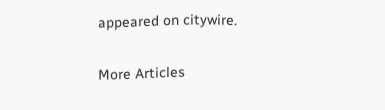appeared on citywire.


More Articles